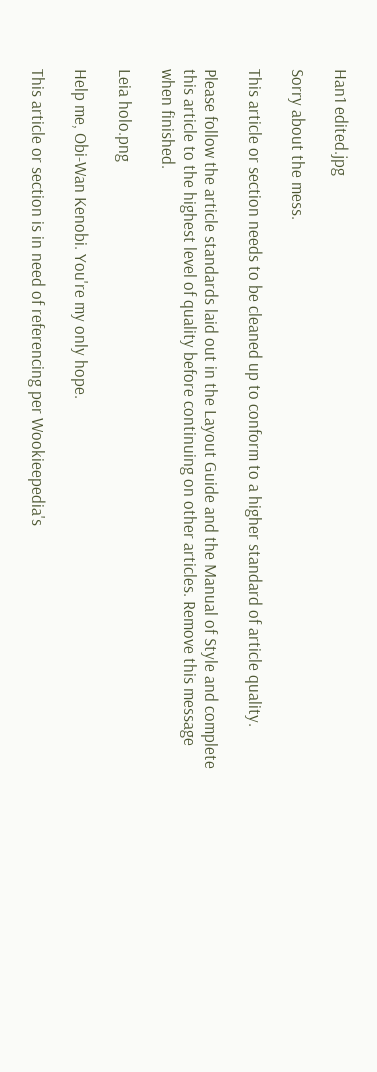Han1 edited.jpg

Sorry about the mess.

This article or section needs to be cleaned up to conform to a higher standard of article quality.

Please follow the article standards laid out in the Layout Guide and the Manual of Style and complete this article to the highest level of quality before continuing on other articles. Remove this message when finished.

Leia holo.png

Help me, Obi-Wan Kenobi. You're my only hope.

This article or section is in need of referencing per Wookieepedia's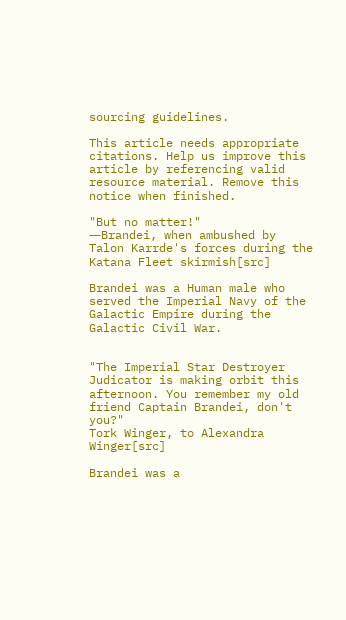sourcing guidelines.

This article needs appropriate citations. Help us improve this article by referencing valid resource material. Remove this notice when finished.

"But no matter!"
―Brandei, when ambushed by Talon Karrde's forces during the Katana Fleet skirmish[src]

Brandei was a Human male who served the Imperial Navy of the Galactic Empire during the Galactic Civil War.


"The Imperial Star Destroyer Judicator is making orbit this afternoon. You remember my old friend Captain Brandei, don't you?"
Tork Winger, to Alexandra Winger[src]

Brandei was a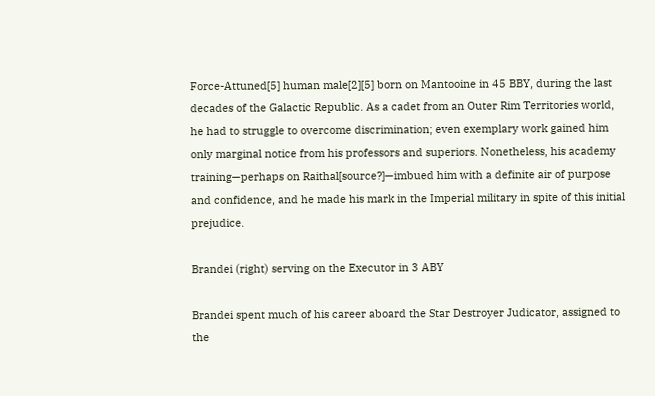Force-Attuned[5] human male[2][5] born on Mantooine in 45 BBY, during the last decades of the Galactic Republic. As a cadet from an Outer Rim Territories world, he had to struggle to overcome discrimination; even exemplary work gained him only marginal notice from his professors and superiors. Nonetheless, his academy training—perhaps on Raithal[source?]—imbued him with a definite air of purpose and confidence, and he made his mark in the Imperial military in spite of this initial prejudice.

Brandei (right) serving on the Executor in 3 ABY

Brandei spent much of his career aboard the Star Destroyer Judicator, assigned to the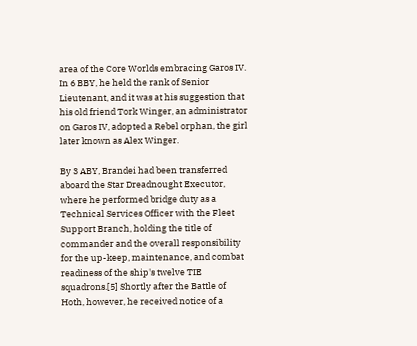area of the Core Worlds embracing Garos IV. In 6 BBY, he held the rank of Senior Lieutenant, and it was at his suggestion that his old friend Tork Winger, an administrator on Garos IV, adopted a Rebel orphan, the girl later known as Alex Winger.

By 3 ABY, Brandei had been transferred aboard the Star Dreadnought Executor, where he performed bridge duty as a Technical Services Officer with the Fleet Support Branch, holding the title of commander and the overall responsibility for the up-keep, maintenance, and combat readiness of the ship's twelve TIE squadrons.[5] Shortly after the Battle of Hoth, however, he received notice of a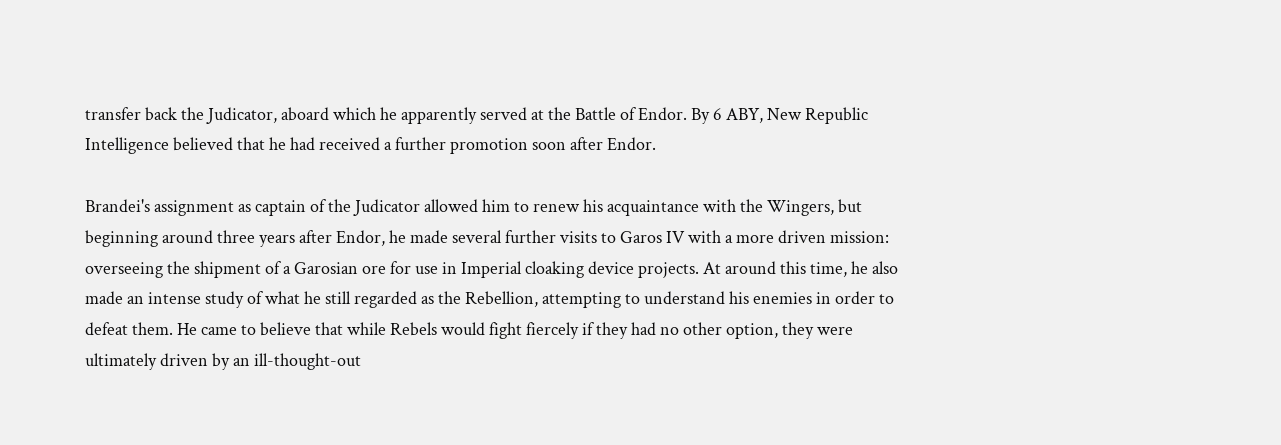transfer back the Judicator, aboard which he apparently served at the Battle of Endor. By 6 ABY, New Republic Intelligence believed that he had received a further promotion soon after Endor.

Brandei's assignment as captain of the Judicator allowed him to renew his acquaintance with the Wingers, but beginning around three years after Endor, he made several further visits to Garos IV with a more driven mission: overseeing the shipment of a Garosian ore for use in Imperial cloaking device projects. At around this time, he also made an intense study of what he still regarded as the Rebellion, attempting to understand his enemies in order to defeat them. He came to believe that while Rebels would fight fiercely if they had no other option, they were ultimately driven by an ill-thought-out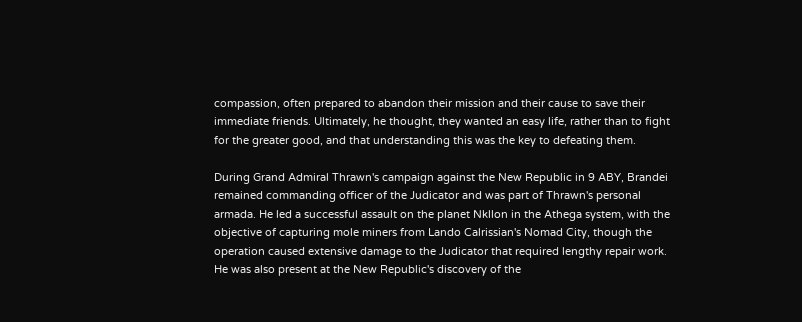compassion, often prepared to abandon their mission and their cause to save their immediate friends. Ultimately, he thought, they wanted an easy life, rather than to fight for the greater good, and that understanding this was the key to defeating them.

During Grand Admiral Thrawn's campaign against the New Republic in 9 ABY, Brandei remained commanding officer of the Judicator and was part of Thrawn's personal armada. He led a successful assault on the planet Nkllon in the Athega system, with the objective of capturing mole miners from Lando Calrissian's Nomad City, though the operation caused extensive damage to the Judicator that required lengthy repair work. He was also present at the New Republic's discovery of the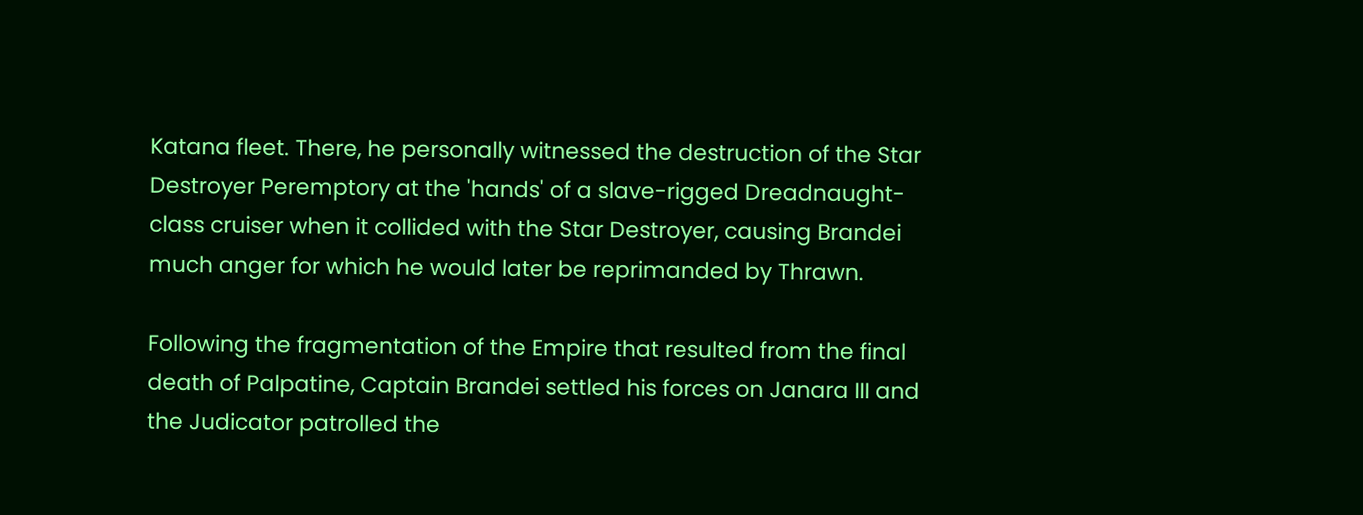Katana fleet. There, he personally witnessed the destruction of the Star Destroyer Peremptory at the 'hands' of a slave-rigged Dreadnaught-class cruiser when it collided with the Star Destroyer, causing Brandei much anger for which he would later be reprimanded by Thrawn.

Following the fragmentation of the Empire that resulted from the final death of Palpatine, Captain Brandei settled his forces on Janara III and the Judicator patrolled the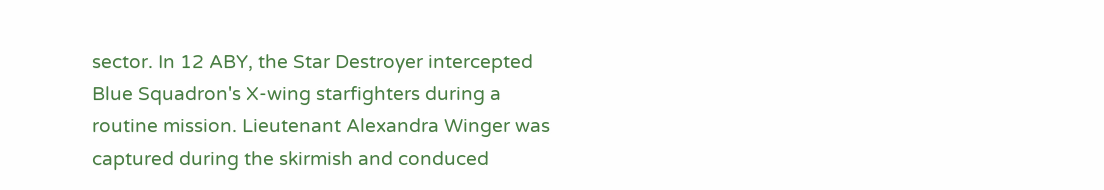sector. In 12 ABY, the Star Destroyer intercepted Blue Squadron's X-wing starfighters during a routine mission. Lieutenant Alexandra Winger was captured during the skirmish and conduced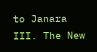to Janara III. The New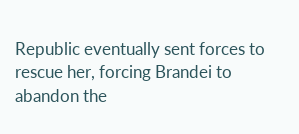Republic eventually sent forces to rescue her, forcing Brandei to abandon the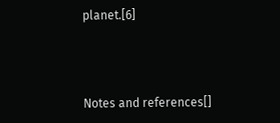planet.[6]



Notes and references[]